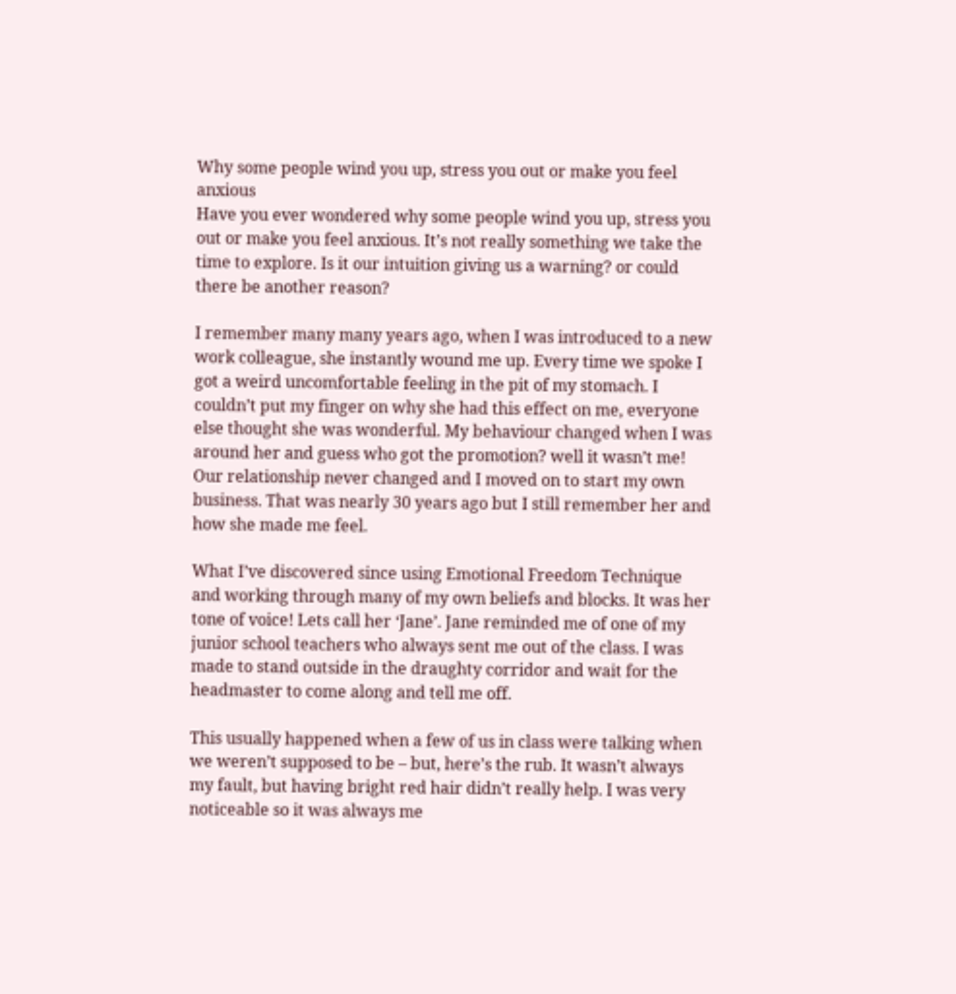Why some people wind you up, stress you out or make you feel anxious
Have you ever wondered why some people wind you up, stress you out or make you feel anxious. It’s not really something we take the time to explore. Is it our intuition giving us a warning? or could there be another reason?

I remember many many years ago, when I was introduced to a new work colleague, she instantly wound me up. Every time we spoke I got a weird uncomfortable feeling in the pit of my stomach. I couldn’t put my finger on why she had this effect on me, everyone else thought she was wonderful. My behaviour changed when I was around her and guess who got the promotion? well it wasn’t me! Our relationship never changed and I moved on to start my own business. That was nearly 30 years ago but I still remember her and how she made me feel.

What I’ve discovered since using Emotional Freedom Technique and working through many of my own beliefs and blocks. It was her tone of voice! Lets call her ‘Jane’. Jane reminded me of one of my junior school teachers who always sent me out of the class. I was made to stand outside in the draughty corridor and wait for the headmaster to come along and tell me off.

This usually happened when a few of us in class were talking when we weren’t supposed to be – but, here’s the rub. It wasn’t always my fault, but having bright red hair didn’t really help. I was very noticeable so it was always me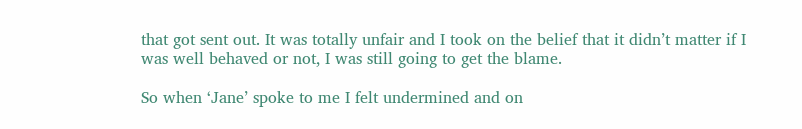that got sent out. It was totally unfair and I took on the belief that it didn’t matter if I was well behaved or not, I was still going to get the blame.

So when ‘Jane’ spoke to me I felt undermined and on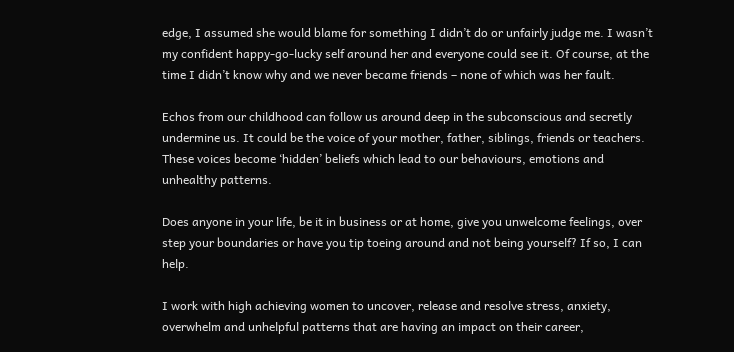edge, I assumed she would blame for something I didn’t do or unfairly judge me. I wasn’t my confident happy-go-lucky self around her and everyone could see it. Of course, at the time I didn’t know why and we never became friends – none of which was her fault.

Echos from our childhood can follow us around deep in the subconscious and secretly undermine us. It could be the voice of your mother, father, siblings, friends or teachers. These voices become ‘hidden’ beliefs which lead to our behaviours, emotions and unhealthy patterns.

Does anyone in your life, be it in business or at home, give you unwelcome feelings, over step your boundaries or have you tip toeing around and not being yourself? If so, I can help.

I work with high achieving women to uncover, release and resolve stress, anxiety, overwhelm and unhelpful patterns that are having an impact on their career,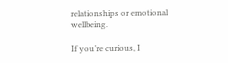relationships or emotional wellbeing.

If you’re curious, I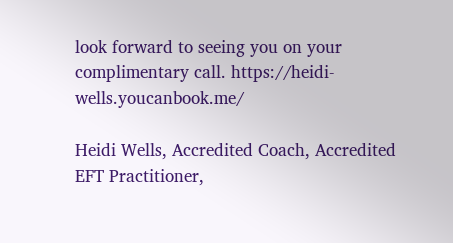look forward to seeing you on your complimentary call. https://heidi-wells.youcanbook.me/

Heidi Wells, Accredited Coach, Accredited EFT Practitioner,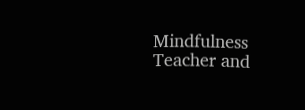Mindfulness Teacher and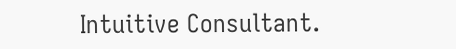Intuitive Consultant.